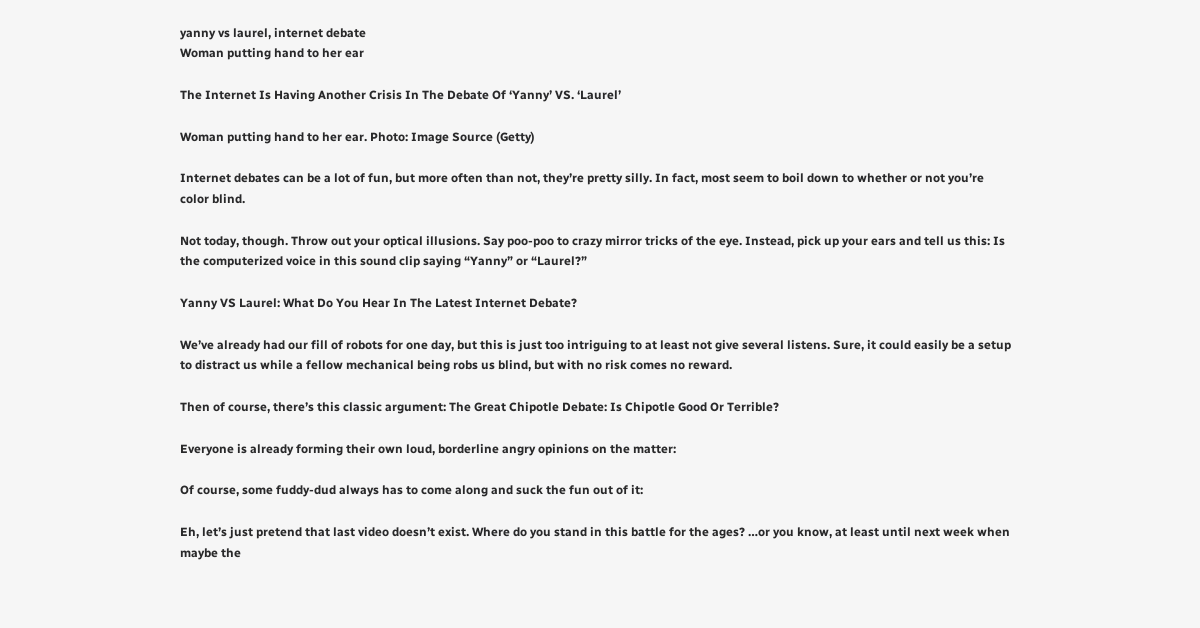yanny vs laurel, internet debate
Woman putting hand to her ear

The Internet Is Having Another Crisis In The Debate Of ‘Yanny’ VS. ‘Laurel’

Woman putting hand to her ear. Photo: Image Source (Getty)

Internet debates can be a lot of fun, but more often than not, they’re pretty silly. In fact, most seem to boil down to whether or not you’re color blind.

Not today, though. Throw out your optical illusions. Say poo-poo to crazy mirror tricks of the eye. Instead, pick up your ears and tell us this: Is the computerized voice in this sound clip saying “Yanny” or “Laurel?”

Yanny VS Laurel: What Do You Hear In The Latest Internet Debate?

We’ve already had our fill of robots for one day, but this is just too intriguing to at least not give several listens. Sure, it could easily be a setup to distract us while a fellow mechanical being robs us blind, but with no risk comes no reward.

Then of course, there’s this classic argument: The Great Chipotle Debate: Is Chipotle Good Or Terrible?

Everyone is already forming their own loud, borderline angry opinions on the matter:

Of course, some fuddy-dud always has to come along and suck the fun out of it:

Eh, let’s just pretend that last video doesn’t exist. Where do you stand in this battle for the ages? …or you know, at least until next week when maybe the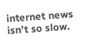internet news isn’t so slow.